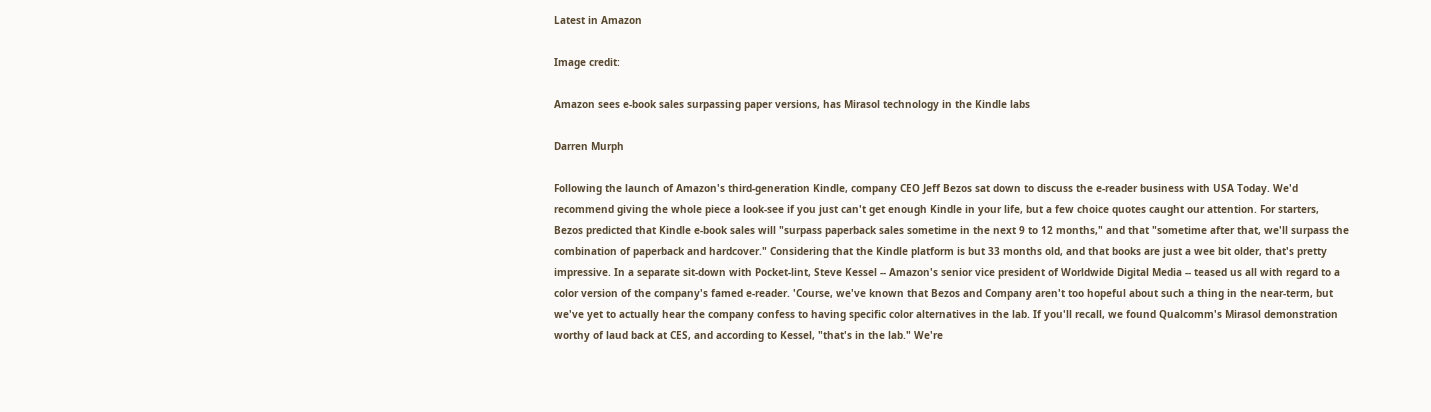Latest in Amazon

Image credit:

Amazon sees e-book sales surpassing paper versions, has Mirasol technology in the Kindle labs

Darren Murph

Following the launch of Amazon's third-generation Kindle, company CEO Jeff Bezos sat down to discuss the e-reader business with USA Today. We'd recommend giving the whole piece a look-see if you just can't get enough Kindle in your life, but a few choice quotes caught our attention. For starters, Bezos predicted that Kindle e-book sales will "surpass paperback sales sometime in the next 9 to 12 months," and that "sometime after that, we'll surpass the combination of paperback and hardcover." Considering that the Kindle platform is but 33 months old, and that books are just a wee bit older, that's pretty impressive. In a separate sit-down with Pocket-lint, Steve Kessel -- Amazon's senior vice president of Worldwide Digital Media -- teased us all with regard to a color version of the company's famed e-reader. 'Course, we've known that Bezos and Company aren't too hopeful about such a thing in the near-term, but we've yet to actually hear the company confess to having specific color alternatives in the lab. If you'll recall, we found Qualcomm's Mirasol demonstration worthy of laud back at CES, and according to Kessel, "that's in the lab." We're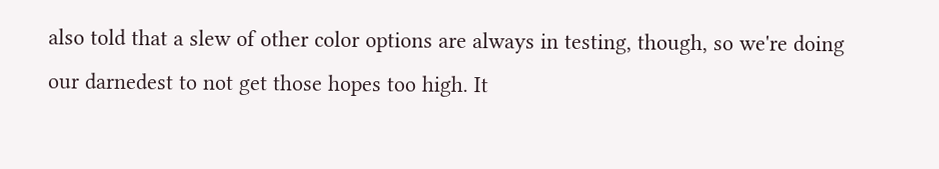also told that a slew of other color options are always in testing, though, so we're doing our darnedest to not get those hopes too high. It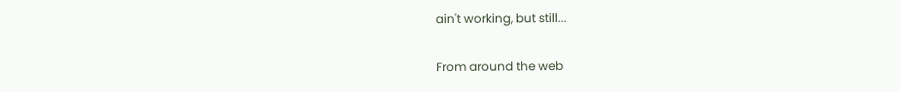ain't working, but still...

From around the web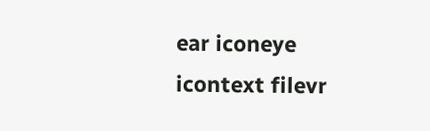ear iconeye icontext filevr